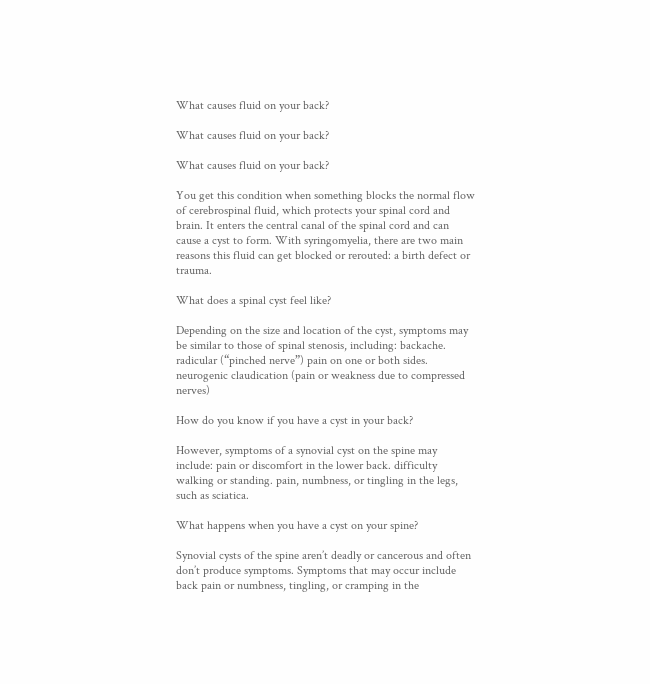What causes fluid on your back?

What causes fluid on your back?

What causes fluid on your back?

You get this condition when something blocks the normal flow of cerebrospinal fluid, which protects your spinal cord and brain. It enters the central canal of the spinal cord and can cause a cyst to form. With syringomyelia, there are two main reasons this fluid can get blocked or rerouted: a birth defect or trauma.

What does a spinal cyst feel like?

Depending on the size and location of the cyst, symptoms may be similar to those of spinal stenosis, including: backache. radicular (“pinched nerve”) pain on one or both sides. neurogenic claudication (pain or weakness due to compressed nerves)

How do you know if you have a cyst in your back?

However, symptoms of a synovial cyst on the spine may include: pain or discomfort in the lower back. difficulty walking or standing. pain, numbness, or tingling in the legs, such as sciatica.

What happens when you have a cyst on your spine?

Synovial cysts of the spine aren’t deadly or cancerous and often don’t produce symptoms. Symptoms that may occur include back pain or numbness, tingling, or cramping in the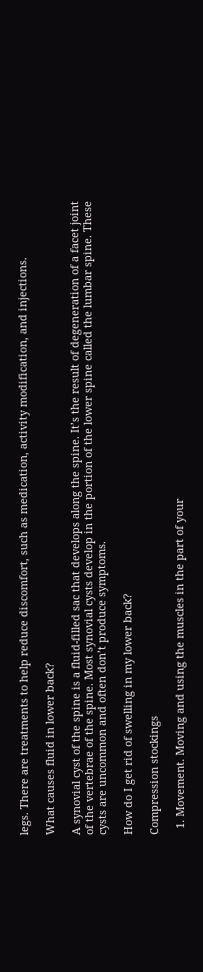legs. There are treatments to help reduce discomfort, such as medication, activity modification, and injections.

What causes fluid in lower back?

A synovial cyst of the spine is a fluid-filled sac that develops along the spine. It’s the result of degeneration of a facet joint of the vertebrae of the spine. Most synovial cysts develop in the portion of the lower spine called the lumbar spine. These cysts are uncommon and often don’t produce symptoms.

How do I get rid of swelling in my lower back?

Compression stockings

  1. Movement. Moving and using the muscles in the part of your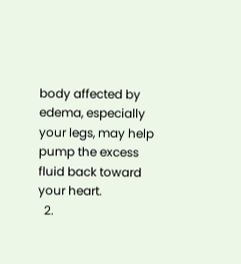body affected by edema, especially your legs, may help pump the excess fluid back toward your heart.
  2.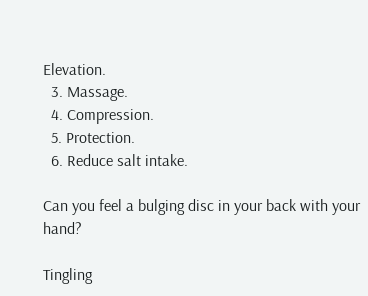Elevation.
  3. Massage.
  4. Compression.
  5. Protection.
  6. Reduce salt intake.

Can you feel a bulging disc in your back with your hand?

Tingling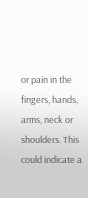or pain in the fingers, hands, arms, neck or shoulders. This could indicate a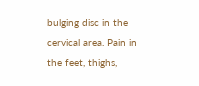bulging disc in the cervical area. Pain in the feet, thighs,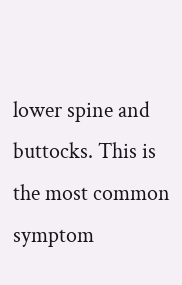lower spine and buttocks. This is the most common symptom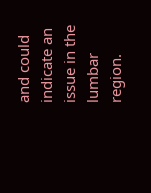and could indicate an issue in the lumbar region.